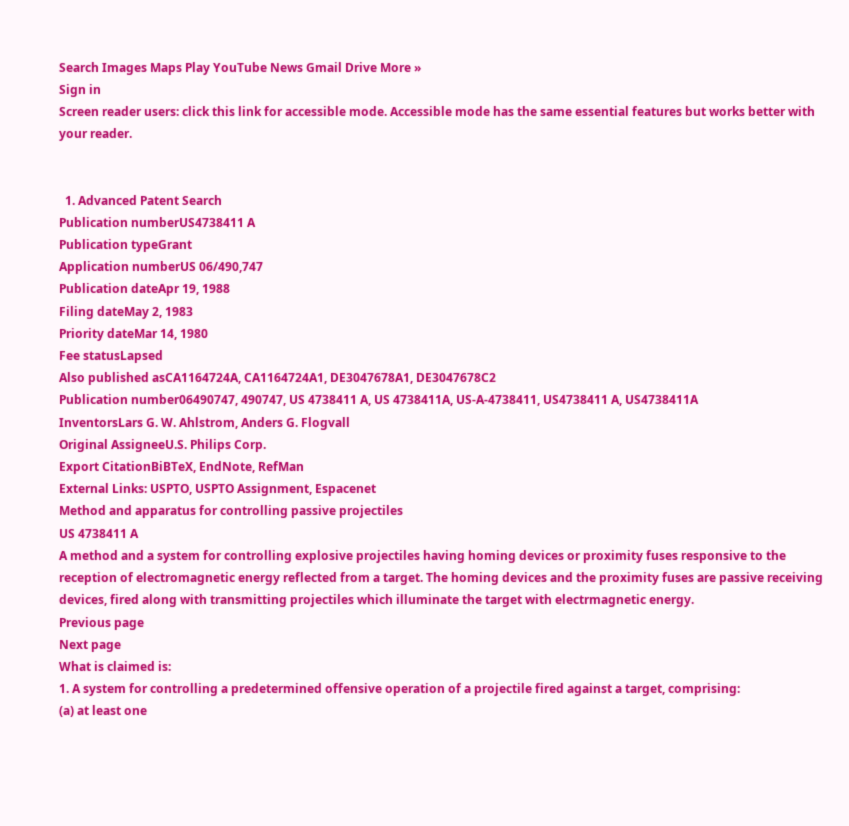Search Images Maps Play YouTube News Gmail Drive More »
Sign in
Screen reader users: click this link for accessible mode. Accessible mode has the same essential features but works better with your reader.


  1. Advanced Patent Search
Publication numberUS4738411 A
Publication typeGrant
Application numberUS 06/490,747
Publication dateApr 19, 1988
Filing dateMay 2, 1983
Priority dateMar 14, 1980
Fee statusLapsed
Also published asCA1164724A, CA1164724A1, DE3047678A1, DE3047678C2
Publication number06490747, 490747, US 4738411 A, US 4738411A, US-A-4738411, US4738411 A, US4738411A
InventorsLars G. W. Ahlstrom, Anders G. Flogvall
Original AssigneeU.S. Philips Corp.
Export CitationBiBTeX, EndNote, RefMan
External Links: USPTO, USPTO Assignment, Espacenet
Method and apparatus for controlling passive projectiles
US 4738411 A
A method and a system for controlling explosive projectiles having homing devices or proximity fuses responsive to the reception of electromagnetic energy reflected from a target. The homing devices and the proximity fuses are passive receiving devices, fired along with transmitting projectiles which illuminate the target with electrmagnetic energy.
Previous page
Next page
What is claimed is:
1. A system for controlling a predetermined offensive operation of a projectile fired against a target, comprising:
(a) at least one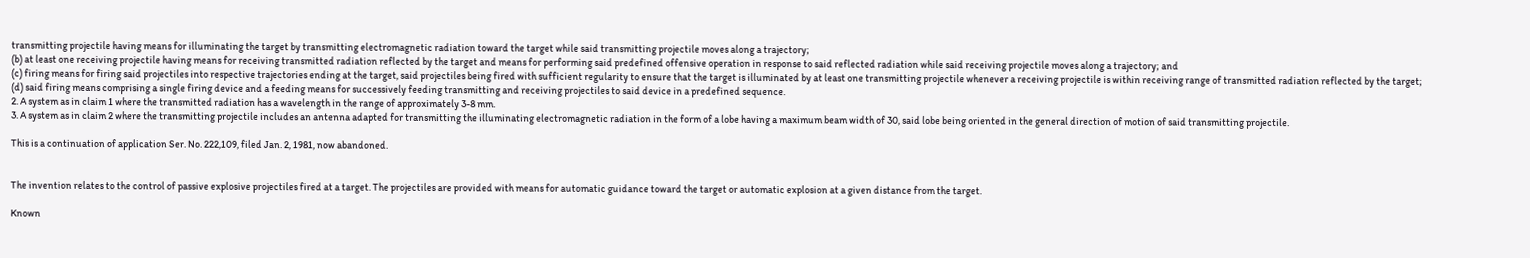transmitting projectile having means for illuminating the target by transmitting electromagnetic radiation toward the target while said transmitting projectile moves along a trajectory;
(b) at least one receiving projectile having means for receiving transmitted radiation reflected by the target and means for performing said predefined offensive operation in response to said reflected radiation while said receiving projectile moves along a trajectory; and
(c) firing means for firing said projectiles into respective trajectories ending at the target, said projectiles being fired with sufficient regularity to ensure that the target is illuminated by at least one transmitting projectile whenever a receiving projectile is within receiving range of transmitted radiation reflected by the target;
(d) said firing means comprising a single firing device and a feeding means for successively feeding transmitting and receiving projectiles to said device in a predefined sequence.
2. A system as in claim 1 where the transmitted radiation has a wavelength in the range of approximately 3-8 mm.
3. A system as in claim 2 where the transmitting projectile includes an antenna adapted for transmitting the illuminating electromagnetic radiation in the form of a lobe having a maximum beam width of 30, said lobe being oriented in the general direction of motion of said transmitting projectile.

This is a continuation of application Ser. No. 222,109, filed Jan. 2, 1981, now abandoned.


The invention relates to the control of passive explosive projectiles fired at a target. The projectiles are provided with means for automatic guidance toward the target or automatic explosion at a given distance from the target.

Known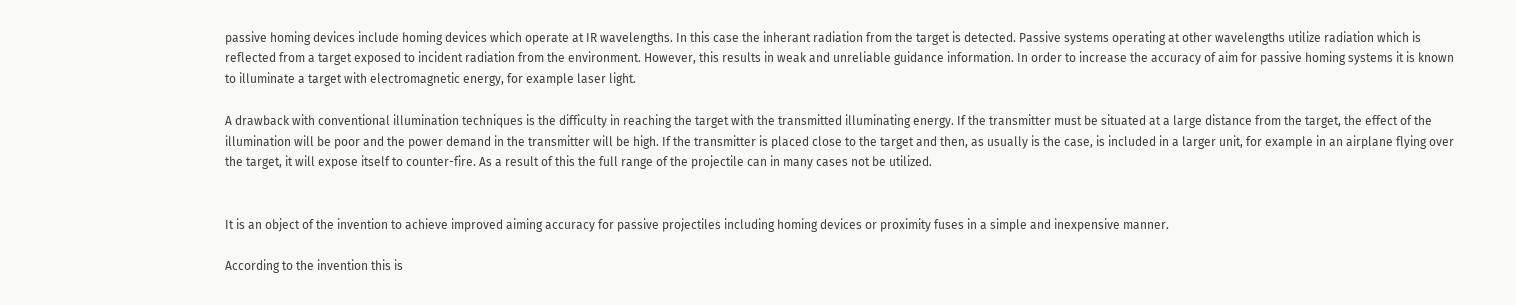passive homing devices include homing devices which operate at IR wavelengths. In this case the inherant radiation from the target is detected. Passive systems operating at other wavelengths utilize radiation which is reflected from a target exposed to incident radiation from the environment. However, this results in weak and unreliable guidance information. In order to increase the accuracy of aim for passive homing systems it is known to illuminate a target with electromagnetic energy, for example laser light.

A drawback with conventional illumination techniques is the difficulty in reaching the target with the transmitted illuminating energy. If the transmitter must be situated at a large distance from the target, the effect of the illumination will be poor and the power demand in the transmitter will be high. If the transmitter is placed close to the target and then, as usually is the case, is included in a larger unit, for example in an airplane flying over the target, it will expose itself to counter-fire. As a result of this the full range of the projectile can in many cases not be utilized.


It is an object of the invention to achieve improved aiming accuracy for passive projectiles including homing devices or proximity fuses in a simple and inexpensive manner.

According to the invention this is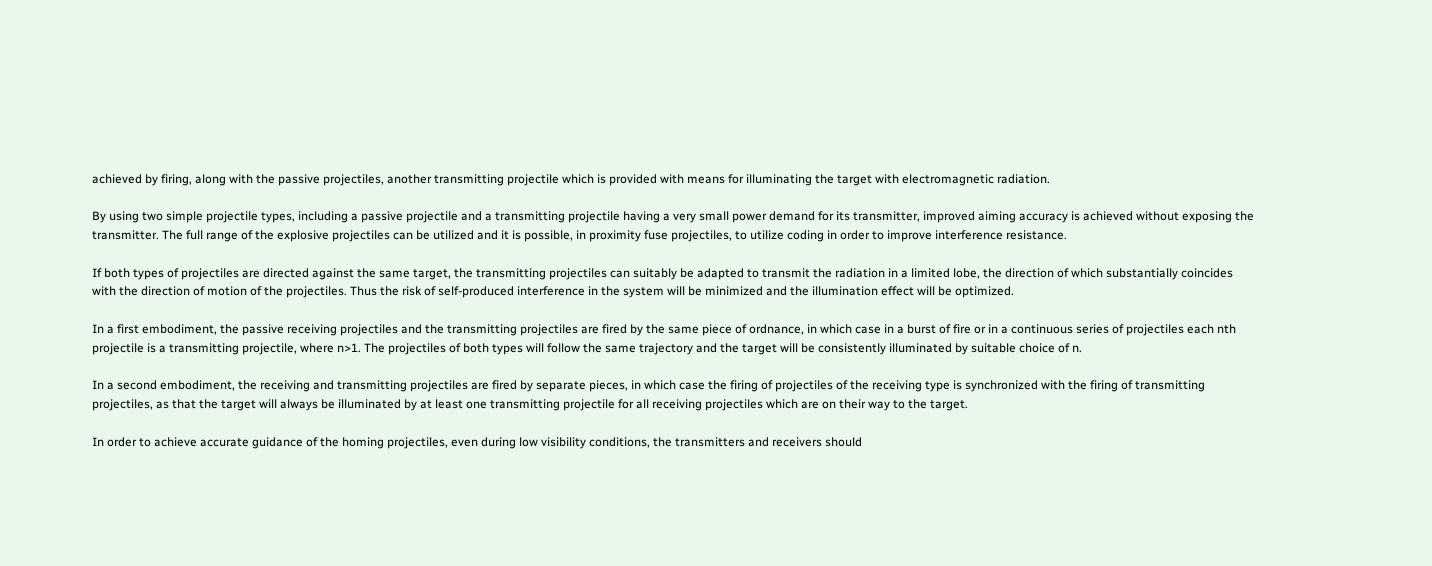achieved by firing, along with the passive projectiles, another transmitting projectile which is provided with means for illuminating the target with electromagnetic radiation.

By using two simple projectile types, including a passive projectile and a transmitting projectile having a very small power demand for its transmitter, improved aiming accuracy is achieved without exposing the transmitter. The full range of the explosive projectiles can be utilized and it is possible, in proximity fuse projectiles, to utilize coding in order to improve interference resistance.

If both types of projectiles are directed against the same target, the transmitting projectiles can suitably be adapted to transmit the radiation in a limited lobe, the direction of which substantially coincides with the direction of motion of the projectiles. Thus the risk of self-produced interference in the system will be minimized and the illumination effect will be optimized.

In a first embodiment, the passive receiving projectiles and the transmitting projectiles are fired by the same piece of ordnance, in which case in a burst of fire or in a continuous series of projectiles each nth projectile is a transmitting projectile, where n>1. The projectiles of both types will follow the same trajectory and the target will be consistently illuminated by suitable choice of n.

In a second embodiment, the receiving and transmitting projectiles are fired by separate pieces, in which case the firing of projectiles of the receiving type is synchronized with the firing of transmitting projectiles, as that the target will always be illuminated by at least one transmitting projectile for all receiving projectiles which are on their way to the target.

In order to achieve accurate guidance of the homing projectiles, even during low visibility conditions, the transmitters and receivers should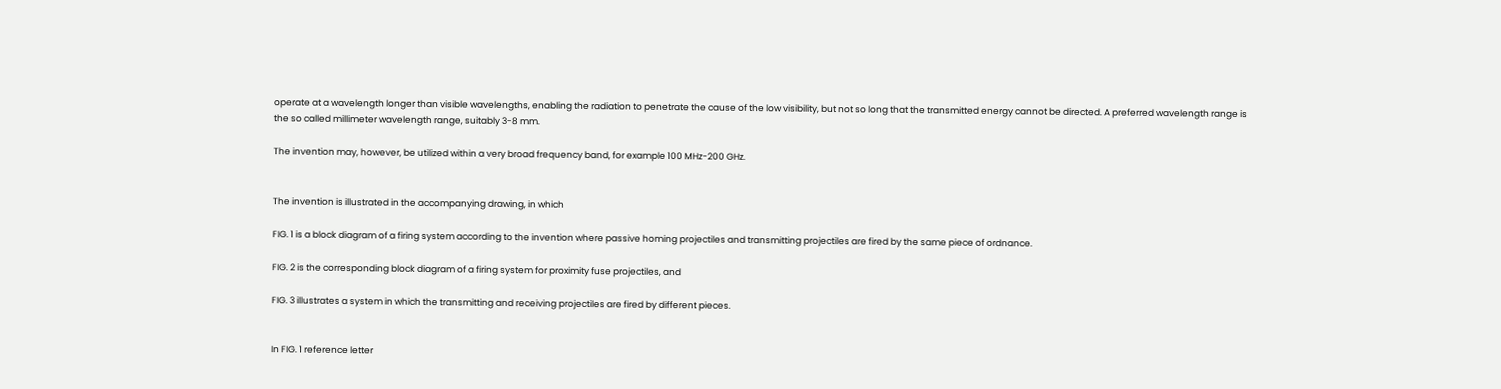operate at a wavelength longer than visible wavelengths, enabling the radiation to penetrate the cause of the low visibility, but not so long that the transmitted energy cannot be directed. A preferred wavelength range is the so called millimeter wavelength range, suitably 3-8 mm.

The invention may, however, be utilized within a very broad frequency band, for example 100 MHz-200 GHz.


The invention is illustrated in the accompanying drawing, in which

FIG. 1 is a block diagram of a firing system according to the invention where passive homing projectiles and transmitting projectiles are fired by the same piece of ordnance.

FIG. 2 is the corresponding block diagram of a firing system for proximity fuse projectiles, and

FIG. 3 illustrates a system in which the transmitting and receiving projectiles are fired by different pieces.


In FIG. 1 reference letter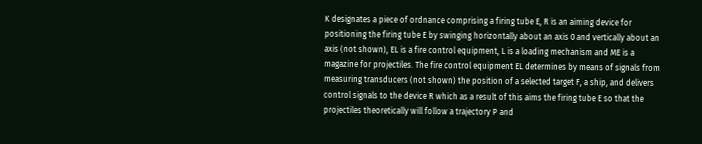K designates a piece of ordnance comprising a firing tube E, R is an aiming device for positioning the firing tube E by swinging horizontally about an axis 0 and vertically about an axis (not shown), EL is a fire control equipment, L is a loading mechanism and ME is a magazine for projectiles. The fire control equipment EL determines by means of signals from measuring transducers (not shown) the position of a selected target F, a ship, and delivers control signals to the device R which as a result of this aims the firing tube E so that the projectiles theoretically will follow a trajectory P and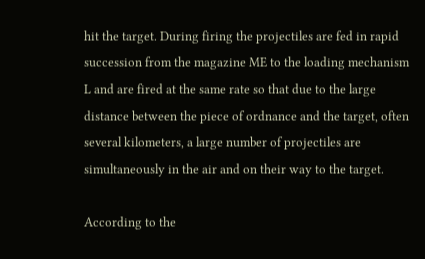hit the target. During firing the projectiles are fed in rapid succession from the magazine ME to the loading mechanism L and are fired at the same rate so that due to the large distance between the piece of ordnance and the target, often several kilometers, a large number of projectiles are simultaneously in the air and on their way to the target.

According to the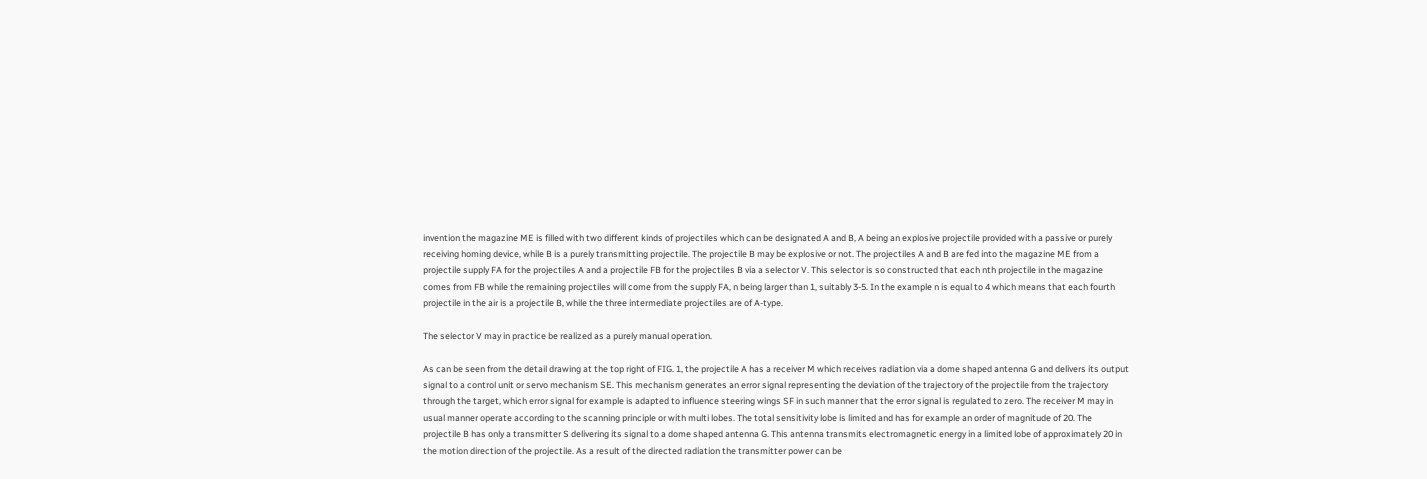invention the magazine ME is filled with two different kinds of projectiles which can be designated A and B, A being an explosive projectile provided with a passive or purely receiving homing device, while B is a purely transmitting projectile. The projectile B may be explosive or not. The projectiles A and B are fed into the magazine ME from a projectile supply FA for the projectiles A and a projectile FB for the projectiles B via a selector V. This selector is so constructed that each nth projectile in the magazine comes from FB while the remaining projectiles will come from the supply FA, n being larger than 1, suitably 3-5. In the example n is equal to 4 which means that each fourth projectile in the air is a projectile B, while the three intermediate projectiles are of A-type.

The selector V may in practice be realized as a purely manual operation.

As can be seen from the detail drawing at the top right of FIG. 1, the projectile A has a receiver M which receives radiation via a dome shaped antenna G and delivers its output signal to a control unit or servo mechanism SE. This mechanism generates an error signal representing the deviation of the trajectory of the projectile from the trajectory through the target, which error signal for example is adapted to influence steering wings SF in such manner that the error signal is regulated to zero. The receiver M may in usual manner operate according to the scanning principle or with multi lobes. The total sensitivity lobe is limited and has for example an order of magnitude of 20. The projectile B has only a transmitter S delivering its signal to a dome shaped antenna G. This antenna transmits electromagnetic energy in a limited lobe of approximately 20 in the motion direction of the projectile. As a result of the directed radiation the transmitter power can be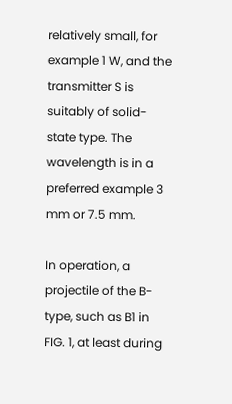relatively small, for example 1 W, and the transmitter S is suitably of solid-state type. The wavelength is in a preferred example 3 mm or 7.5 mm.

In operation, a projectile of the B-type, such as B1 in FIG. 1, at least during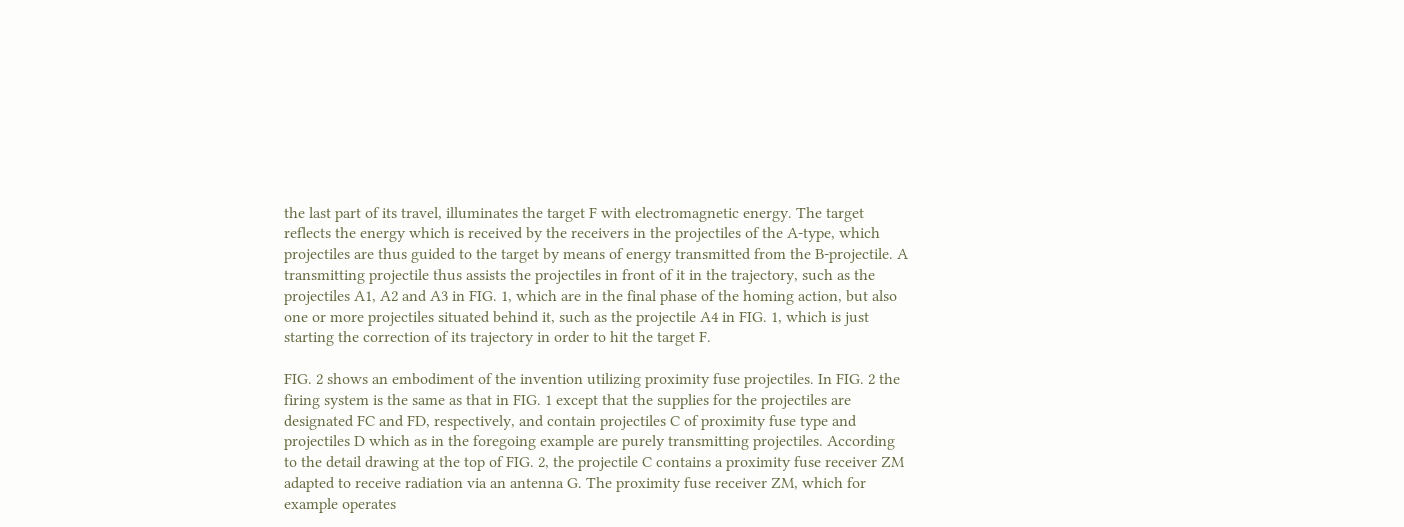the last part of its travel, illuminates the target F with electromagnetic energy. The target reflects the energy which is received by the receivers in the projectiles of the A-type, which projectiles are thus guided to the target by means of energy transmitted from the B-projectile. A transmitting projectile thus assists the projectiles in front of it in the trajectory, such as the projectiles A1, A2 and A3 in FIG. 1, which are in the final phase of the homing action, but also one or more projectiles situated behind it, such as the projectile A4 in FIG. 1, which is just starting the correction of its trajectory in order to hit the target F.

FIG. 2 shows an embodiment of the invention utilizing proximity fuse projectiles. In FIG. 2 the firing system is the same as that in FIG. 1 except that the supplies for the projectiles are designated FC and FD, respectively, and contain projectiles C of proximity fuse type and projectiles D which as in the foregoing example are purely transmitting projectiles. According to the detail drawing at the top of FIG. 2, the projectile C contains a proximity fuse receiver ZM adapted to receive radiation via an antenna G. The proximity fuse receiver ZM, which for example operates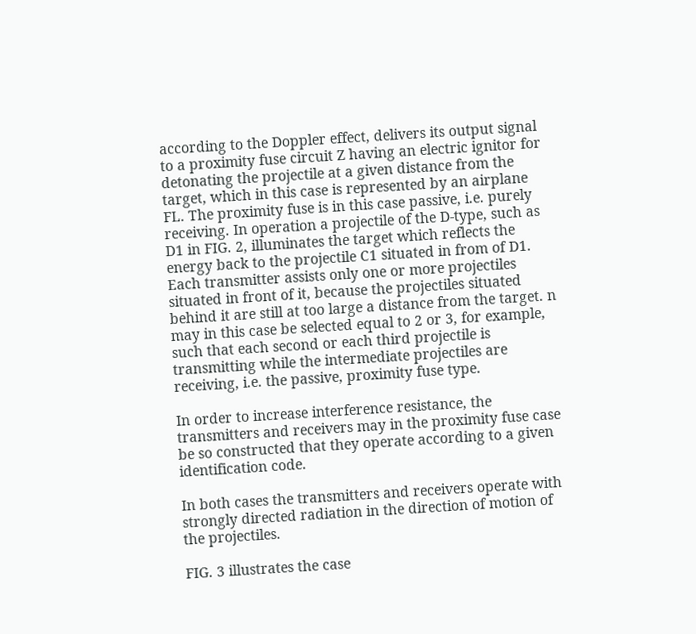according to the Doppler effect, delivers its output signal to a proximity fuse circuit Z having an electric ignitor for detonating the projectile at a given distance from the target, which in this case is represented by an airplane FL. The proximity fuse is in this case passive, i.e. purely receiving. In operation a projectile of the D-type, such as D1 in FIG. 2, illuminates the target which reflects the energy back to the projectile C1 situated in from of D1. Each transmitter assists only one or more projectiles situated in front of it, because the projectiles situated behind it are still at too large a distance from the target. n may in this case be selected equal to 2 or 3, for example, such that each second or each third projectile is transmitting while the intermediate projectiles are receiving, i.e. the passive, proximity fuse type.

In order to increase interference resistance, the transmitters and receivers may in the proximity fuse case be so constructed that they operate according to a given identification code.

In both cases the transmitters and receivers operate with strongly directed radiation in the direction of motion of the projectiles.

FIG. 3 illustrates the case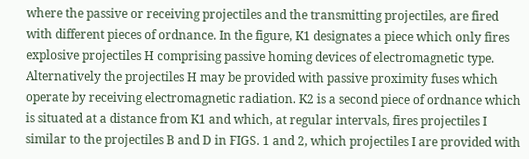where the passive or receiving projectiles and the transmitting projectiles, are fired with different pieces of ordnance. In the figure, K1 designates a piece which only fires explosive projectiles H comprising passive homing devices of electromagnetic type. Alternatively the projectiles H may be provided with passive proximity fuses which operate by receiving electromagnetic radiation. K2 is a second piece of ordnance which is situated at a distance from K1 and which, at regular intervals, fires projectiles I similar to the projectiles B and D in FIGS. 1 and 2, which projectiles I are provided with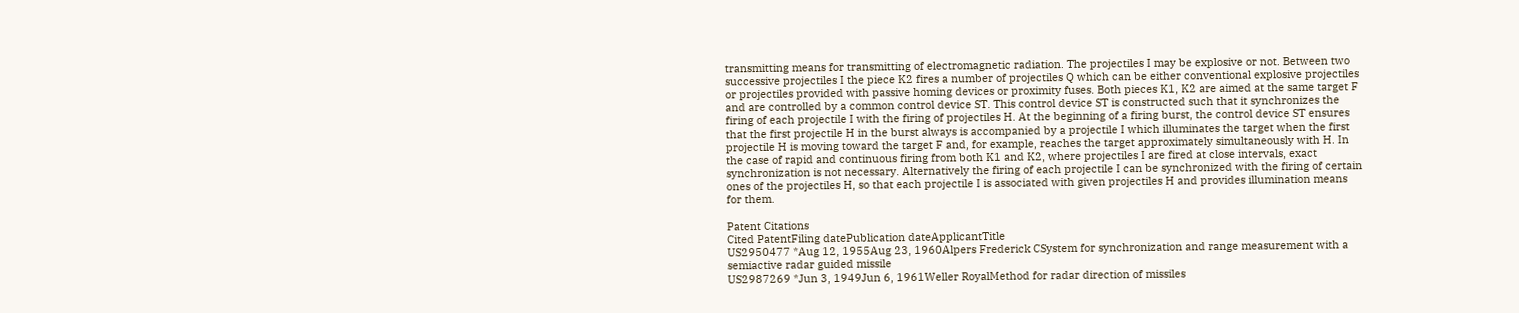transmitting means for transmitting of electromagnetic radiation. The projectiles I may be explosive or not. Between two successive projectiles I the piece K2 fires a number of projectiles Q which can be either conventional explosive projectiles or projectiles provided with passive homing devices or proximity fuses. Both pieces K1, K2 are aimed at the same target F and are controlled by a common control device ST. This control device ST is constructed such that it synchronizes the firing of each projectile I with the firing of projectiles H. At the beginning of a firing burst, the control device ST ensures that the first projectile H in the burst always is accompanied by a projectile I which illuminates the target when the first projectile H is moving toward the target F and, for example, reaches the target approximately simultaneously with H. In the case of rapid and continuous firing from both K1 and K2, where projectiles I are fired at close intervals, exact synchronization is not necessary. Alternatively the firing of each projectile I can be synchronized with the firing of certain ones of the projectiles H, so that each projectile I is associated with given projectiles H and provides illumination means for them.

Patent Citations
Cited PatentFiling datePublication dateApplicantTitle
US2950477 *Aug 12, 1955Aug 23, 1960Alpers Frederick CSystem for synchronization and range measurement with a semiactive radar guided missile
US2987269 *Jun 3, 1949Jun 6, 1961Weller RoyalMethod for radar direction of missiles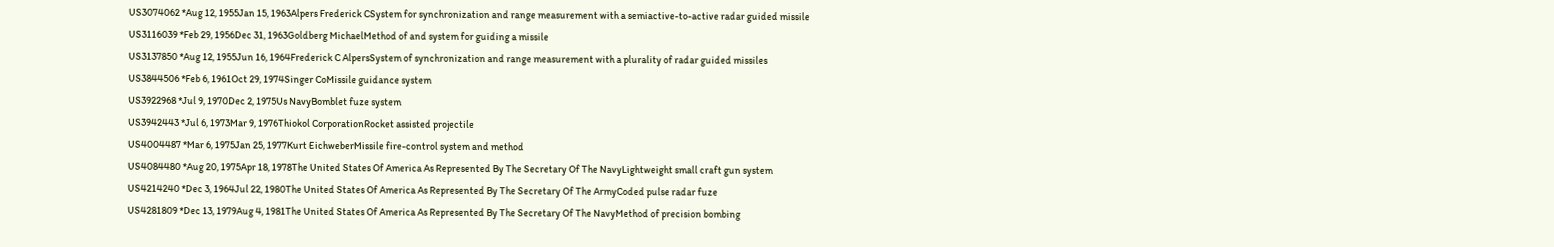US3074062 *Aug 12, 1955Jan 15, 1963Alpers Frederick CSystem for synchronization and range measurement with a semiactive-to-active radar guided missile
US3116039 *Feb 29, 1956Dec 31, 1963Goldberg MichaelMethod of and system for guiding a missile
US3137850 *Aug 12, 1955Jun 16, 1964Frederick C AlpersSystem of synchronization and range measurement with a plurality of radar guided missiles
US3844506 *Feb 6, 1961Oct 29, 1974Singer CoMissile guidance system
US3922968 *Jul 9, 1970Dec 2, 1975Us NavyBomblet fuze system
US3942443 *Jul 6, 1973Mar 9, 1976Thiokol CorporationRocket assisted projectile
US4004487 *Mar 6, 1975Jan 25, 1977Kurt EichweberMissile fire-control system and method
US4084480 *Aug 20, 1975Apr 18, 1978The United States Of America As Represented By The Secretary Of The NavyLightweight small craft gun system
US4214240 *Dec 3, 1964Jul 22, 1980The United States Of America As Represented By The Secretary Of The ArmyCoded pulse radar fuze
US4281809 *Dec 13, 1979Aug 4, 1981The United States Of America As Represented By The Secretary Of The NavyMethod of precision bombing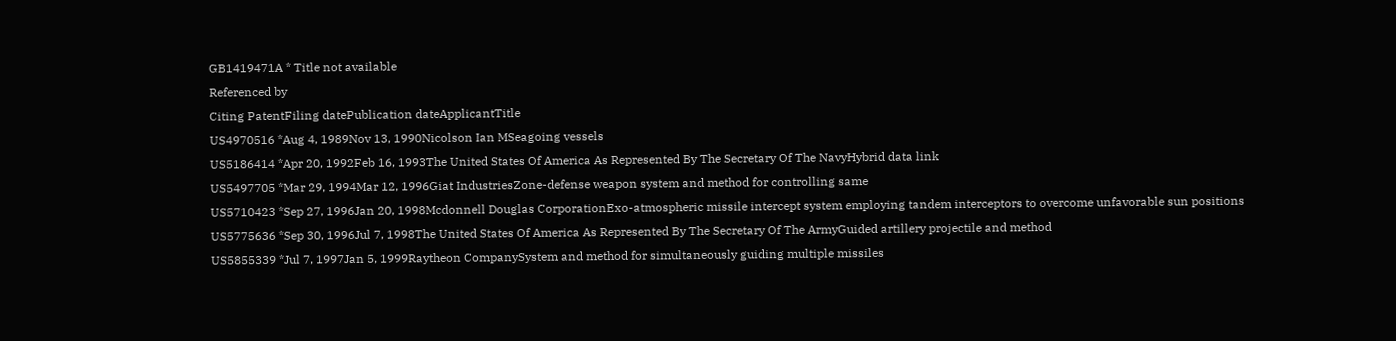GB1419471A * Title not available
Referenced by
Citing PatentFiling datePublication dateApplicantTitle
US4970516 *Aug 4, 1989Nov 13, 1990Nicolson Ian MSeagoing vessels
US5186414 *Apr 20, 1992Feb 16, 1993The United States Of America As Represented By The Secretary Of The NavyHybrid data link
US5497705 *Mar 29, 1994Mar 12, 1996Giat IndustriesZone-defense weapon system and method for controlling same
US5710423 *Sep 27, 1996Jan 20, 1998Mcdonnell Douglas CorporationExo-atmospheric missile intercept system employing tandem interceptors to overcome unfavorable sun positions
US5775636 *Sep 30, 1996Jul 7, 1998The United States Of America As Represented By The Secretary Of The ArmyGuided artillery projectile and method
US5855339 *Jul 7, 1997Jan 5, 1999Raytheon CompanySystem and method for simultaneously guiding multiple missiles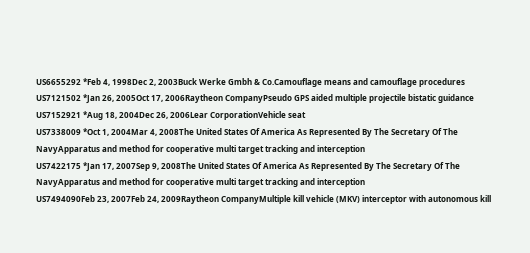US6655292 *Feb 4, 1998Dec 2, 2003Buck Werke Gmbh & Co.Camouflage means and camouflage procedures
US7121502 *Jan 26, 2005Oct 17, 2006Raytheon CompanyPseudo GPS aided multiple projectile bistatic guidance
US7152921 *Aug 18, 2004Dec 26, 2006Lear CorporationVehicle seat
US7338009 *Oct 1, 2004Mar 4, 2008The United States Of America As Represented By The Secretary Of The NavyApparatus and method for cooperative multi target tracking and interception
US7422175 *Jan 17, 2007Sep 9, 2008The United States Of America As Represented By The Secretary Of The NavyApparatus and method for cooperative multi target tracking and interception
US7494090Feb 23, 2007Feb 24, 2009Raytheon CompanyMultiple kill vehicle (MKV) interceptor with autonomous kill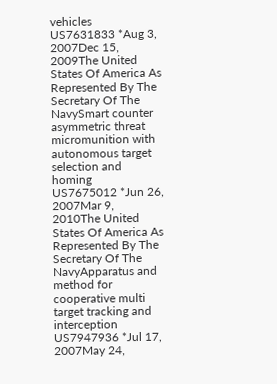vehicles
US7631833 *Aug 3, 2007Dec 15, 2009The United States Of America As Represented By The Secretary Of The NavySmart counter asymmetric threat micromunition with autonomous target selection and homing
US7675012 *Jun 26, 2007Mar 9, 2010The United States Of America As Represented By The Secretary Of The NavyApparatus and method for cooperative multi target tracking and interception
US7947936 *Jul 17, 2007May 24,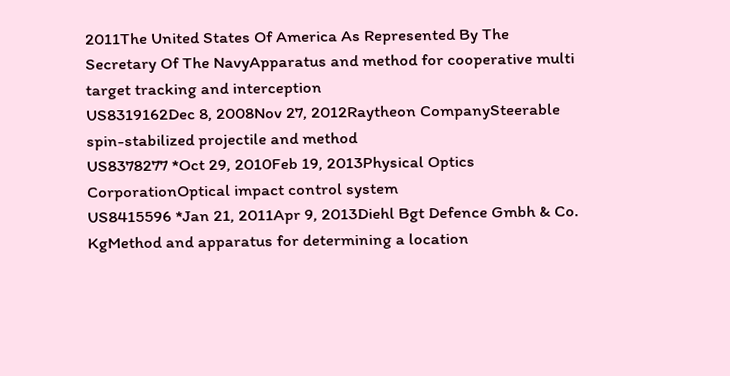2011The United States Of America As Represented By The Secretary Of The NavyApparatus and method for cooperative multi target tracking and interception
US8319162Dec 8, 2008Nov 27, 2012Raytheon CompanySteerable spin-stabilized projectile and method
US8378277 *Oct 29, 2010Feb 19, 2013Physical Optics CorporationOptical impact control system
US8415596 *Jan 21, 2011Apr 9, 2013Diehl Bgt Defence Gmbh & Co. KgMethod and apparatus for determining a location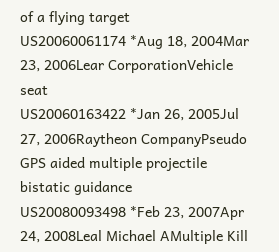of a flying target
US20060061174 *Aug 18, 2004Mar 23, 2006Lear CorporationVehicle seat
US20060163422 *Jan 26, 2005Jul 27, 2006Raytheon CompanyPseudo GPS aided multiple projectile bistatic guidance
US20080093498 *Feb 23, 2007Apr 24, 2008Leal Michael AMultiple Kill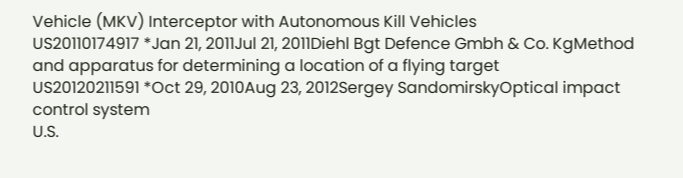Vehicle (MKV) Interceptor with Autonomous Kill Vehicles
US20110174917 *Jan 21, 2011Jul 21, 2011Diehl Bgt Defence Gmbh & Co. KgMethod and apparatus for determining a location of a flying target
US20120211591 *Oct 29, 2010Aug 23, 2012Sergey SandomirskyOptical impact control system
U.S.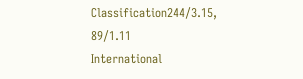Classification244/3.15, 89/1.11
International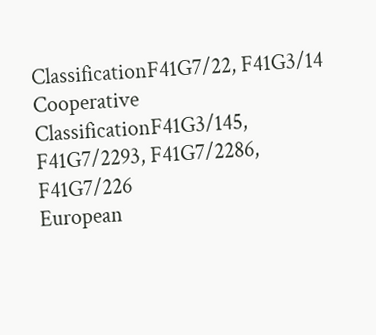ClassificationF41G7/22, F41G3/14
Cooperative ClassificationF41G3/145, F41G7/2293, F41G7/2286, F41G7/226
European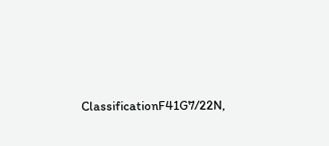ClassificationF41G7/22N,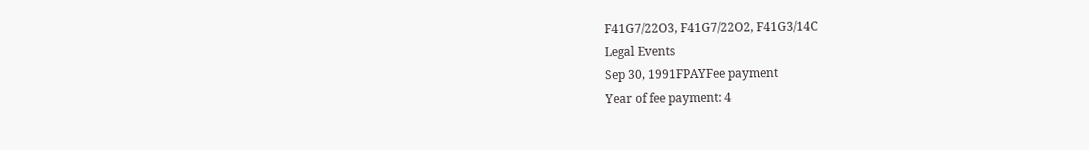F41G7/22O3, F41G7/22O2, F41G3/14C
Legal Events
Sep 30, 1991FPAYFee payment
Year of fee payment: 4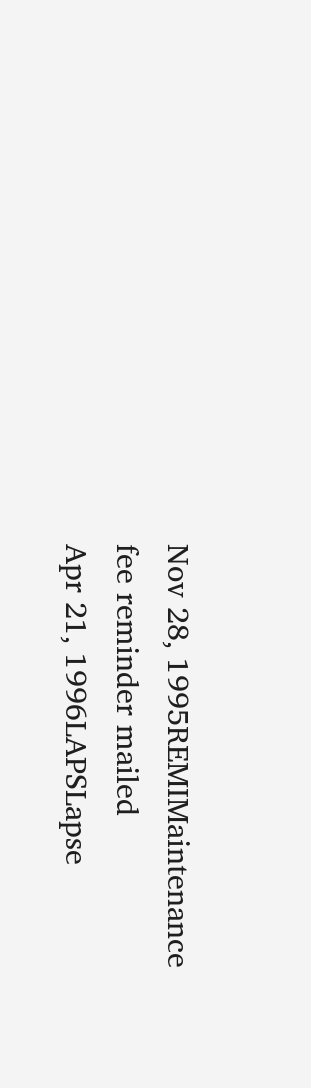Nov 28, 1995REMIMaintenance fee reminder mailed
Apr 21, 1996LAPSLapse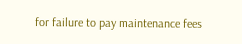for failure to pay maintenance fees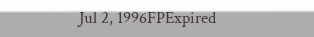Jul 2, 1996FPExpired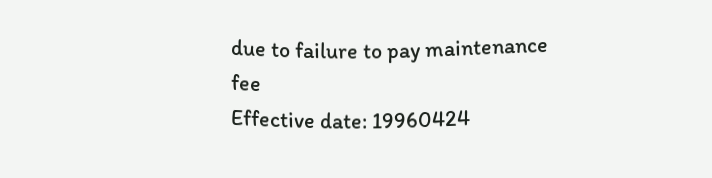due to failure to pay maintenance fee
Effective date: 19960424